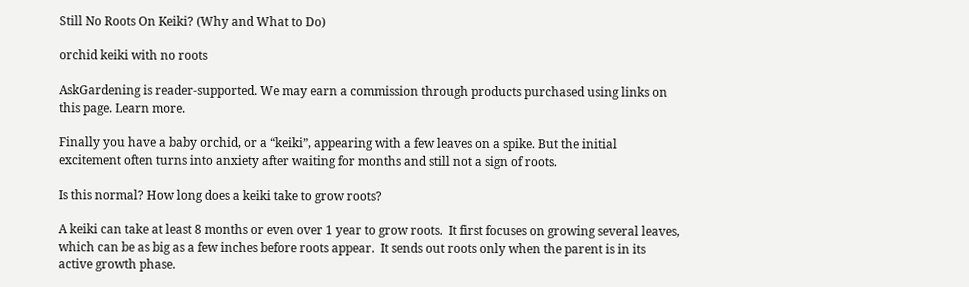Still No Roots On Keiki? (Why and What to Do)

orchid keiki with no roots

AskGardening is reader-supported. We may earn a commission through products purchased using links on this page. Learn more.

Finally you have a baby orchid, or a “keiki”, appearing with a few leaves on a spike. But the initial excitement often turns into anxiety after waiting for months and still not a sign of roots.

Is this normal? How long does a keiki take to grow roots?

A keiki can take at least 8 months or even over 1 year to grow roots.  It first focuses on growing several leaves, which can be as big as a few inches before roots appear.  It sends out roots only when the parent is in its active growth phase.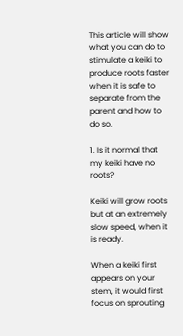This article will show what you can do to stimulate a keiki to produce roots faster when it is safe to separate from the parent and how to do so.

1. Is it normal that my keiki have no roots?

Keiki will grow roots but at an extremely slow speed, when it is ready.

When a keiki first appears on your stem, it would first focus on sprouting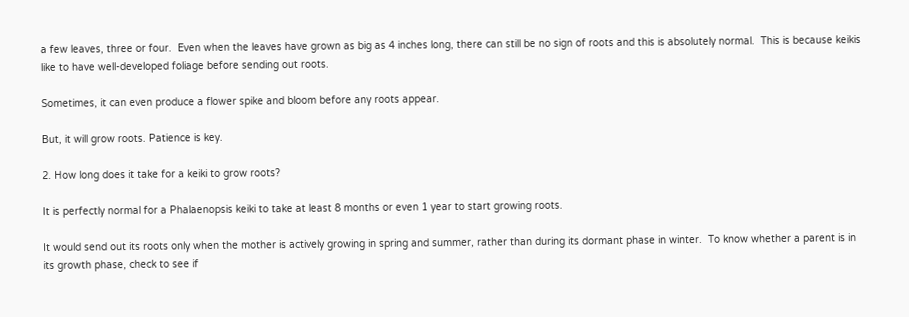a few leaves, three or four.  Even when the leaves have grown as big as 4 inches long, there can still be no sign of roots and this is absolutely normal.  This is because keikis like to have well-developed foliage before sending out roots.

Sometimes, it can even produce a flower spike and bloom before any roots appear.

But, it will grow roots. Patience is key.

2. How long does it take for a keiki to grow roots?

It is perfectly normal for a Phalaenopsis keiki to take at least 8 months or even 1 year to start growing roots.

It would send out its roots only when the mother is actively growing in spring and summer, rather than during its dormant phase in winter.  To know whether a parent is in its growth phase, check to see if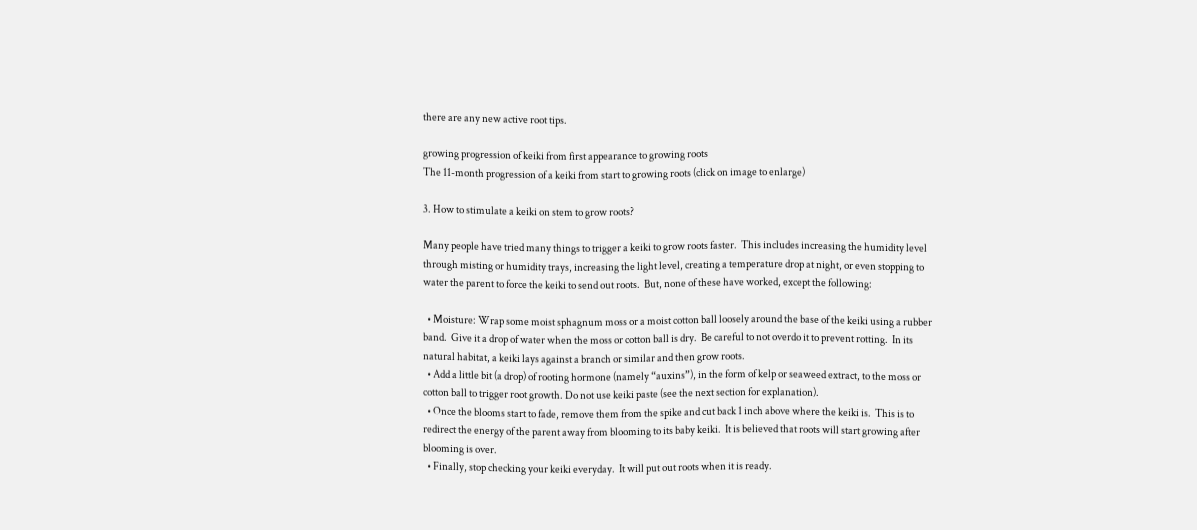there are any new active root tips.

growing progression of keiki from first appearance to growing roots
The 11-month progression of a keiki from start to growing roots (click on image to enlarge)

3. How to stimulate a keiki on stem to grow roots?

Many people have tried many things to trigger a keiki to grow roots faster.  This includes increasing the humidity level through misting or humidity trays, increasing the light level, creating a temperature drop at night, or even stopping to water the parent to force the keiki to send out roots.  But, none of these have worked, except the following:

  • Moisture: Wrap some moist sphagnum moss or a moist cotton ball loosely around the base of the keiki using a rubber band.  Give it a drop of water when the moss or cotton ball is dry.  Be careful to not overdo it to prevent rotting.  In its natural habitat, a keiki lays against a branch or similar and then grow roots.
  • Add a little bit (a drop) of rooting hormone (namely “auxins”), in the form of kelp or seaweed extract, to the moss or cotton ball to trigger root growth. Do not use keiki paste (see the next section for explanation).
  • Once the blooms start to fade, remove them from the spike and cut back 1 inch above where the keiki is.  This is to redirect the energy of the parent away from blooming to its baby keiki.  It is believed that roots will start growing after blooming is over.
  • Finally, stop checking your keiki everyday.  It will put out roots when it is ready.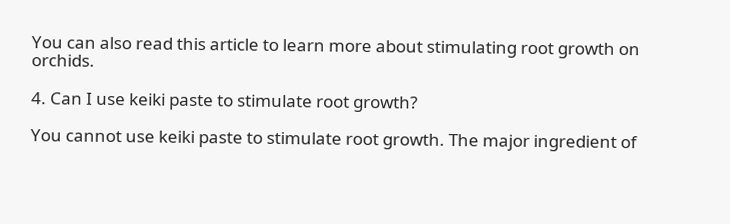You can also read this article to learn more about stimulating root growth on orchids.

4. Can I use keiki paste to stimulate root growth?

You cannot use keiki paste to stimulate root growth. The major ingredient of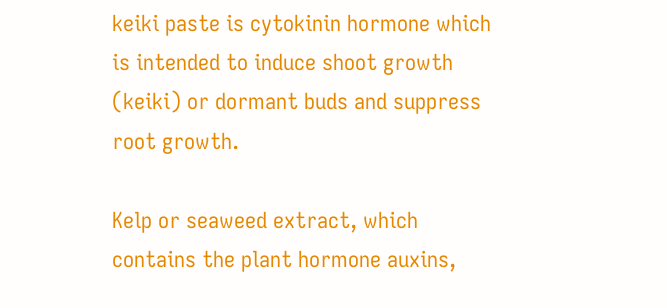keiki paste is cytokinin hormone which is intended to induce shoot growth (keiki) or dormant buds and suppress root growth.

Kelp or seaweed extract, which contains the plant hormone auxins,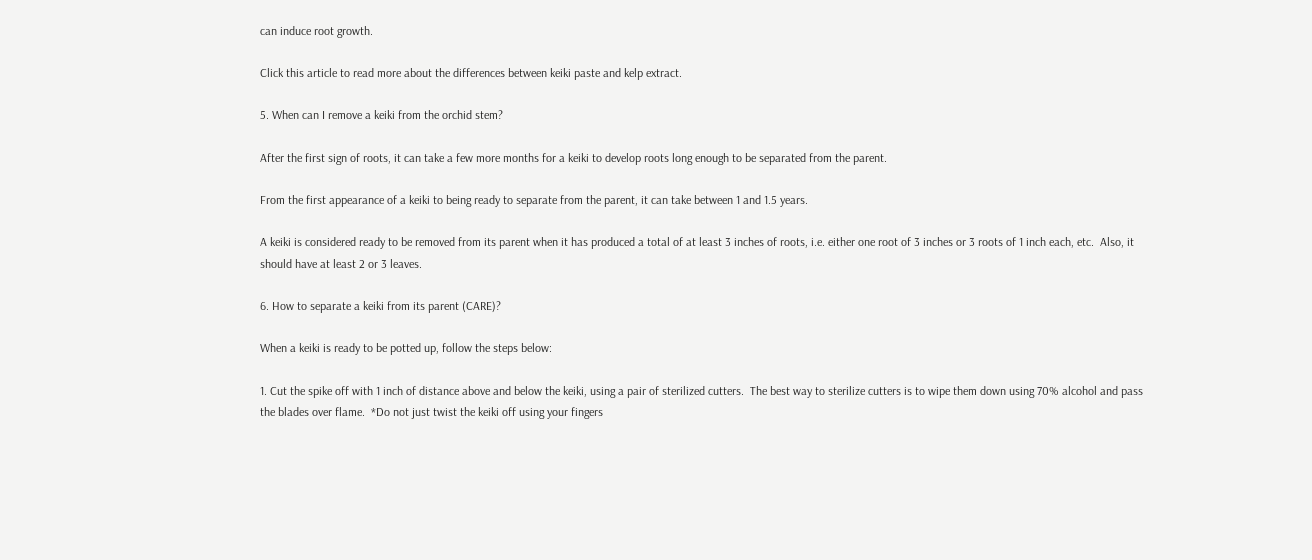can induce root growth.

Click this article to read more about the differences between keiki paste and kelp extract.

5. When can I remove a keiki from the orchid stem?

After the first sign of roots, it can take a few more months for a keiki to develop roots long enough to be separated from the parent.

From the first appearance of a keiki to being ready to separate from the parent, it can take between 1 and 1.5 years.

A keiki is considered ready to be removed from its parent when it has produced a total of at least 3 inches of roots, i.e. either one root of 3 inches or 3 roots of 1 inch each, etc.  Also, it should have at least 2 or 3 leaves.

6. How to separate a keiki from its parent (CARE)?

When a keiki is ready to be potted up, follow the steps below:

1. Cut the spike off with 1 inch of distance above and below the keiki, using a pair of sterilized cutters.  The best way to sterilize cutters is to wipe them down using 70% alcohol and pass the blades over flame.  *Do not just twist the keiki off using your fingers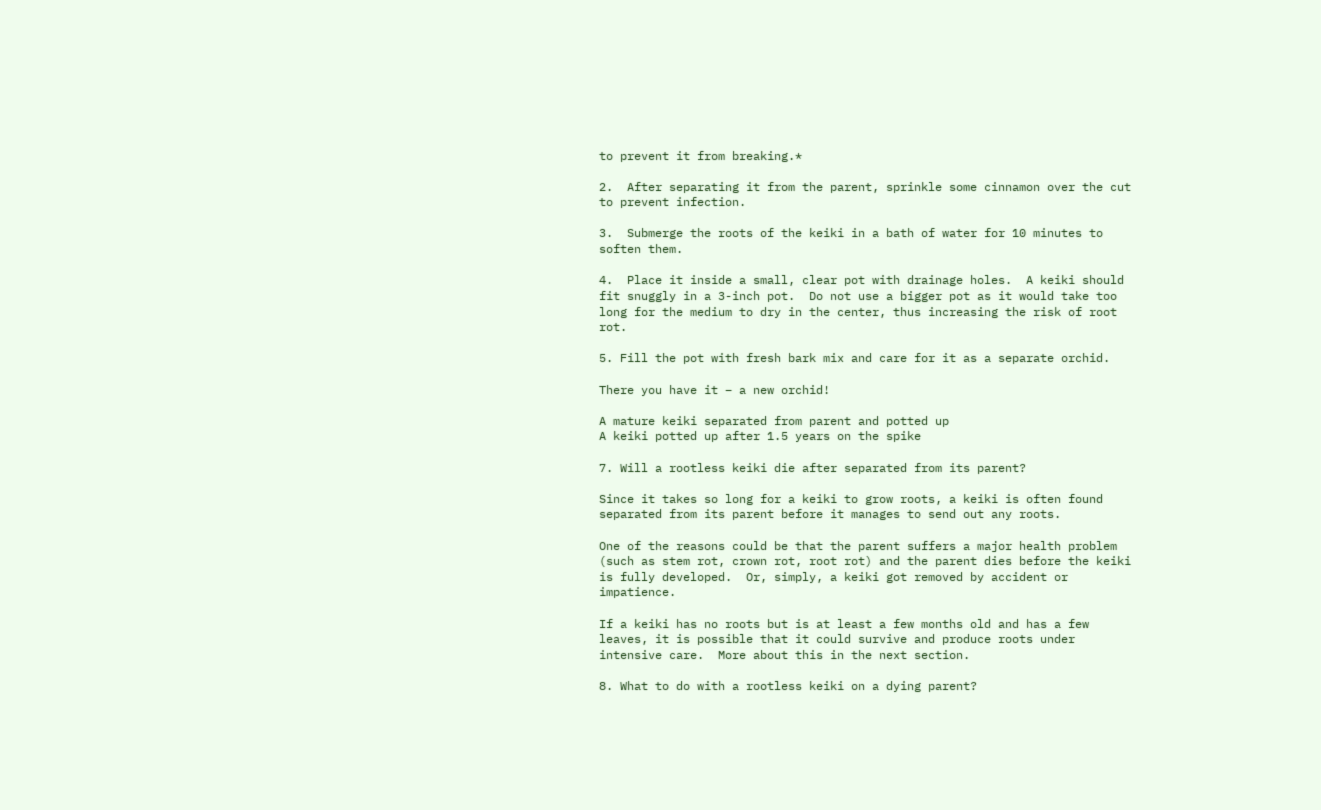to prevent it from breaking.*

2.  After separating it from the parent, sprinkle some cinnamon over the cut to prevent infection.

3.  Submerge the roots of the keiki in a bath of water for 10 minutes to soften them.

4.  Place it inside a small, clear pot with drainage holes.  A keiki should fit snuggly in a 3-inch pot.  Do not use a bigger pot as it would take too long for the medium to dry in the center, thus increasing the risk of root rot.

5. Fill the pot with fresh bark mix and care for it as a separate orchid.

There you have it – a new orchid!

A mature keiki separated from parent and potted up
A keiki potted up after 1.5 years on the spike

7. Will a rootless keiki die after separated from its parent?

Since it takes so long for a keiki to grow roots, a keiki is often found separated from its parent before it manages to send out any roots.

One of the reasons could be that the parent suffers a major health problem (such as stem rot, crown rot, root rot) and the parent dies before the keiki is fully developed.  Or, simply, a keiki got removed by accident or impatience.

If a keiki has no roots but is at least a few months old and has a few leaves, it is possible that it could survive and produce roots under intensive care.  More about this in the next section.

8. What to do with a rootless keiki on a dying parent?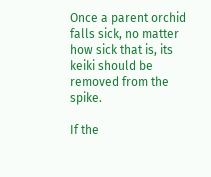Once a parent orchid falls sick, no matter how sick that is, its keiki should be removed from the spike.

If the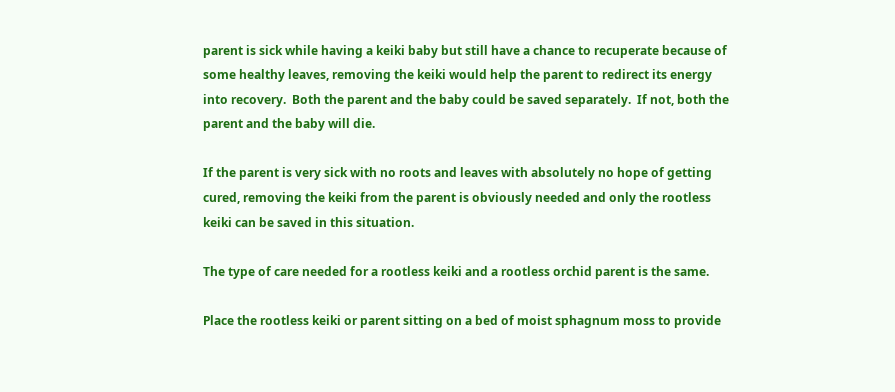parent is sick while having a keiki baby but still have a chance to recuperate because of some healthy leaves, removing the keiki would help the parent to redirect its energy into recovery.  Both the parent and the baby could be saved separately.  If not, both the parent and the baby will die.

If the parent is very sick with no roots and leaves with absolutely no hope of getting cured, removing the keiki from the parent is obviously needed and only the rootless keiki can be saved in this situation.

The type of care needed for a rootless keiki and a rootless orchid parent is the same.

Place the rootless keiki or parent sitting on a bed of moist sphagnum moss to provide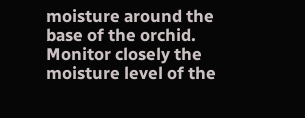moisture around the base of the orchid.  Monitor closely the moisture level of the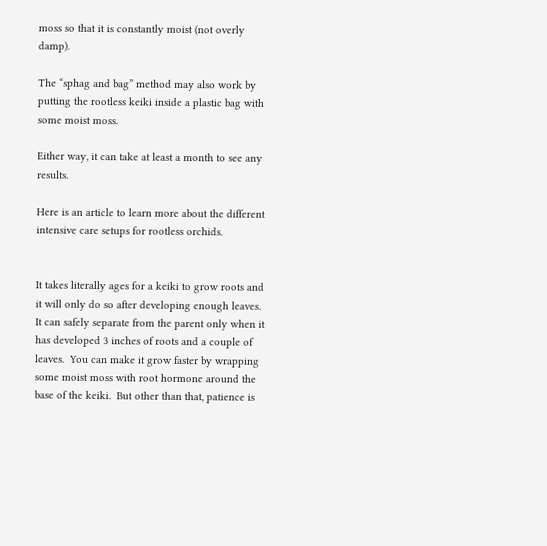moss so that it is constantly moist (not overly damp).

The “sphag and bag” method may also work by putting the rootless keiki inside a plastic bag with some moist moss.

Either way, it can take at least a month to see any results.

Here is an article to learn more about the different intensive care setups for rootless orchids.


It takes literally ages for a keiki to grow roots and it will only do so after developing enough leaves.  It can safely separate from the parent only when it has developed 3 inches of roots and a couple of leaves.  You can make it grow faster by wrapping some moist moss with root hormone around the base of the keiki.  But other than that, patience is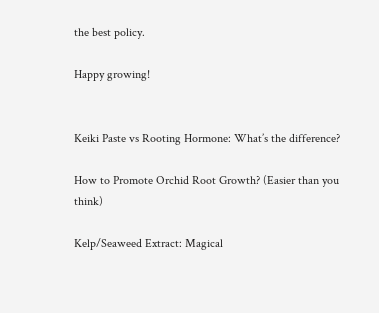the best policy.

Happy growing!


Keiki Paste vs Rooting Hormone: What’s the difference?

How to Promote Orchid Root Growth? (Easier than you think)

Kelp/Seaweed Extract: Magical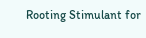Rooting Stimulant for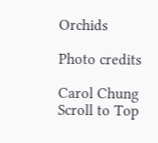Orchids

Photo credits

Carol Chung
Scroll to Top